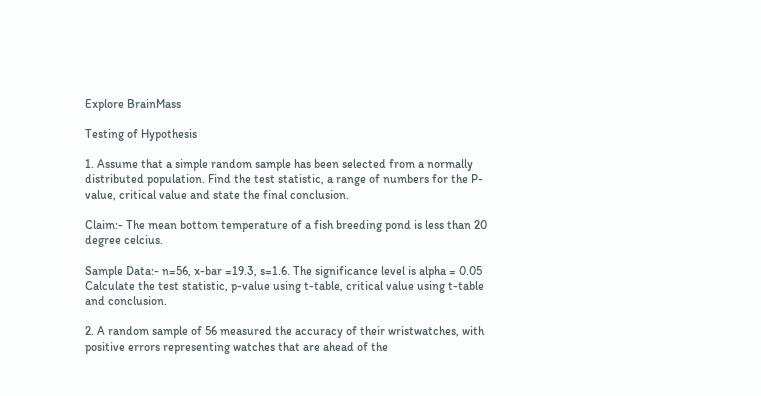Explore BrainMass

Testing of Hypothesis

1. Assume that a simple random sample has been selected from a normally distributed population. Find the test statistic, a range of numbers for the P-value, critical value and state the final conclusion.

Claim:- The mean bottom temperature of a fish breeding pond is less than 20 degree celcius.

Sample Data:- n=56, x-bar =19.3, s=1.6. The significance level is alpha = 0.05
Calculate the test statistic, p-value using t-table, critical value using t-table and conclusion.

2. A random sample of 56 measured the accuracy of their wristwatches, with positive errors representing watches that are ahead of the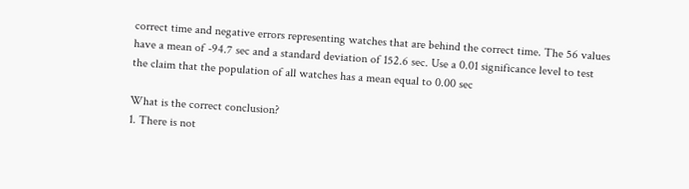correct time and negative errors representing watches that are behind the correct time. The 56 values have a mean of -94.7 sec and a standard deviation of 152.6 sec. Use a 0.01 significance level to test the claim that the population of all watches has a mean equal to 0.00 sec

What is the correct conclusion?
1. There is not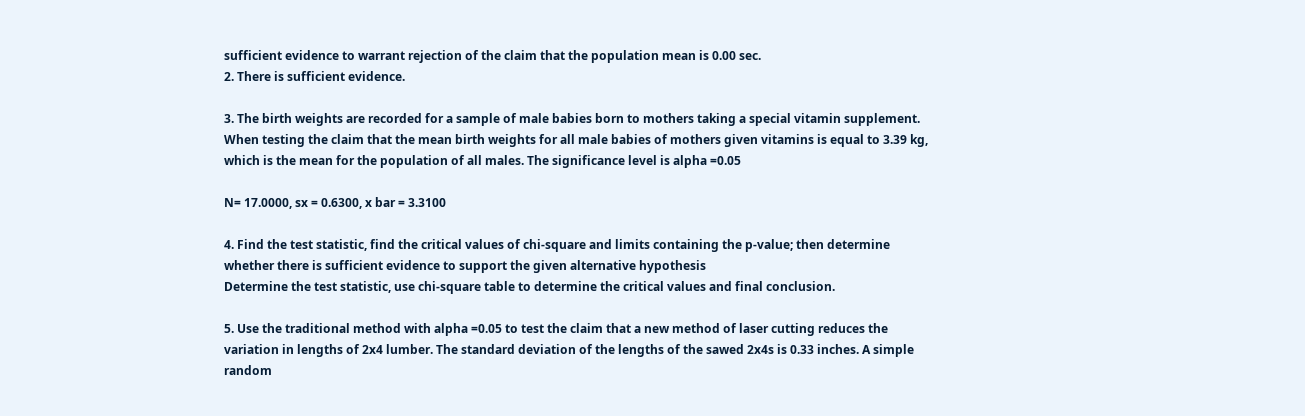sufficient evidence to warrant rejection of the claim that the population mean is 0.00 sec.
2. There is sufficient evidence.

3. The birth weights are recorded for a sample of male babies born to mothers taking a special vitamin supplement. When testing the claim that the mean birth weights for all male babies of mothers given vitamins is equal to 3.39 kg, which is the mean for the population of all males. The significance level is alpha =0.05

N= 17.0000, sx = 0.6300, x bar = 3.3100

4. Find the test statistic, find the critical values of chi-square and limits containing the p-value; then determine whether there is sufficient evidence to support the given alternative hypothesis
Determine the test statistic, use chi-square table to determine the critical values and final conclusion.

5. Use the traditional method with alpha =0.05 to test the claim that a new method of laser cutting reduces the variation in lengths of 2x4 lumber. The standard deviation of the lengths of the sawed 2x4s is 0.33 inches. A simple random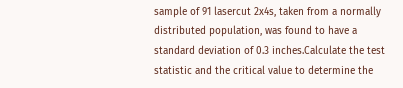sample of 91 lasercut 2x4s, taken from a normally distributed population, was found to have a standard deviation of 0.3 inches.Calculate the test statistic and the critical value to determine the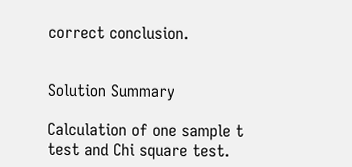correct conclusion.


Solution Summary

Calculation of one sample t test and Chi square test.